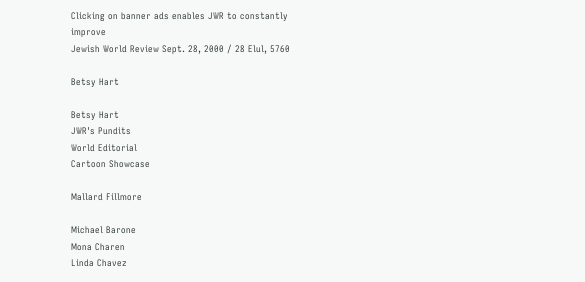Clicking on banner ads enables JWR to constantly improve
Jewish World Review Sept. 28, 2000 / 28 Elul, 5760

Betsy Hart

Betsy Hart
JWR's Pundits
World Editorial
Cartoon Showcase

Mallard Fillmore

Michael Barone
Mona Charen
Linda Chavez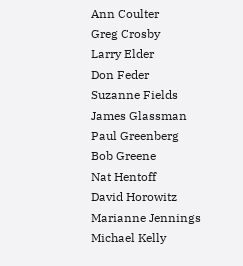Ann Coulter
Greg Crosby
Larry Elder
Don Feder
Suzanne Fields
James Glassman
Paul Greenberg
Bob Greene
Nat Hentoff
David Horowitz
Marianne Jennings
Michael Kelly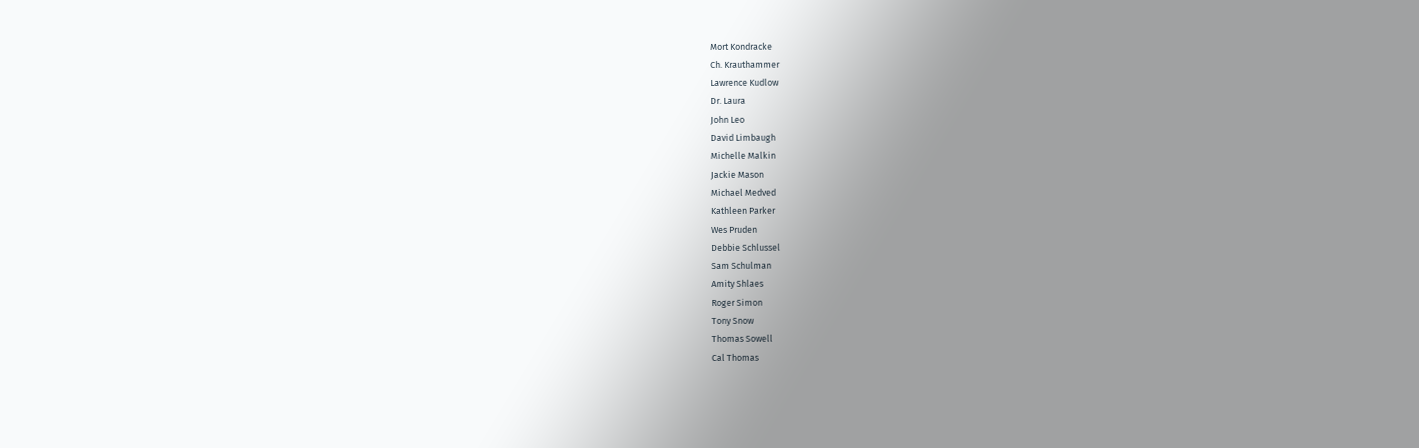Mort Kondracke
Ch. Krauthammer
Lawrence Kudlow
Dr. Laura
John Leo
David Limbaugh
Michelle Malkin
Jackie Mason
Michael Medved
Kathleen Parker
Wes Pruden
Debbie Schlussel
Sam Schulman
Amity Shlaes
Roger Simon
Tony Snow
Thomas Sowell
Cal Thomas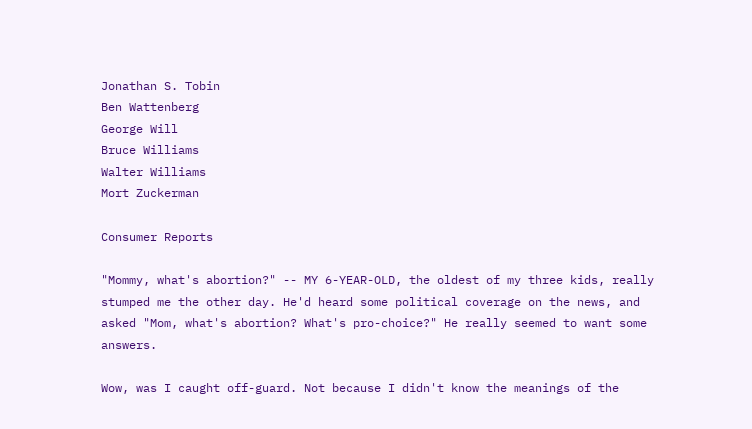Jonathan S. Tobin
Ben Wattenberg
George Will
Bruce Williams
Walter Williams
Mort Zuckerman

Consumer Reports

"Mommy, what's abortion?" -- MY 6-YEAR-OLD, the oldest of my three kids, really stumped me the other day. He'd heard some political coverage on the news, and asked "Mom, what's abortion? What's pro-choice?" He really seemed to want some answers.

Wow, was I caught off-guard. Not because I didn't know the meanings of the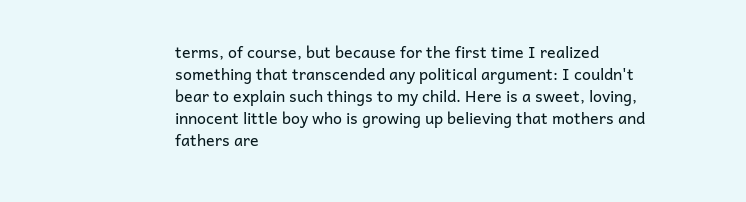terms, of course, but because for the first time I realized something that transcended any political argument: I couldn't bear to explain such things to my child. Here is a sweet, loving, innocent little boy who is growing up believing that mothers and fathers are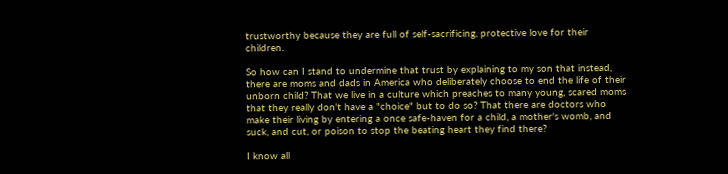trustworthy because they are full of self-sacrificing, protective love for their children.

So how can I stand to undermine that trust by explaining to my son that instead, there are moms and dads in America who deliberately choose to end the life of their unborn child? That we live in a culture which preaches to many young, scared moms that they really don't have a "choice" but to do so? That there are doctors who make their living by entering a once safe-haven for a child, a mother's womb, and suck, and cut, or poison to stop the beating heart they find there?

I know all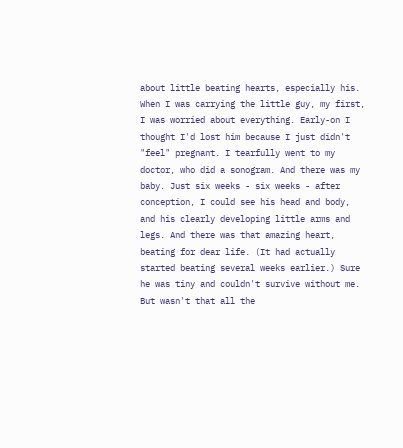about little beating hearts, especially his. When I was carrying the little guy, my first, I was worried about everything. Early-on I thought I'd lost him because I just didn't "feel" pregnant. I tearfully went to my doctor, who did a sonogram. And there was my baby. Just six weeks - six weeks - after conception, I could see his head and body, and his clearly developing little arms and legs. And there was that amazing heart, beating for dear life. (It had actually started beating several weeks earlier.) Sure he was tiny and couldn't survive without me. But wasn't that all the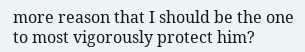more reason that I should be the one to most vigorously protect him?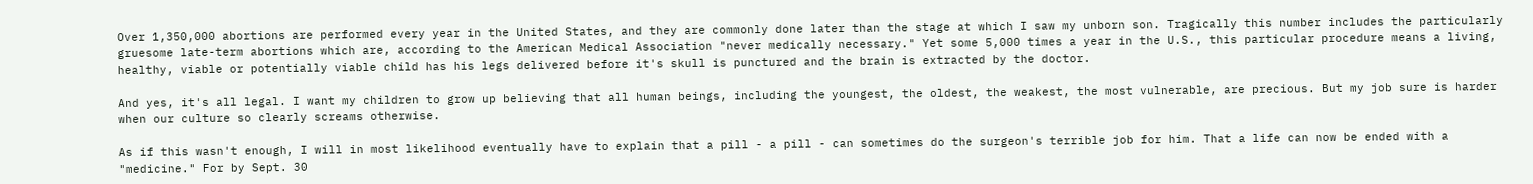Over 1,350,000 abortions are performed every year in the United States, and they are commonly done later than the stage at which I saw my unborn son. Tragically this number includes the particularly gruesome late-term abortions which are, according to the American Medical Association "never medically necessary." Yet some 5,000 times a year in the U.S., this particular procedure means a living, healthy, viable or potentially viable child has his legs delivered before it's skull is punctured and the brain is extracted by the doctor.

And yes, it's all legal. I want my children to grow up believing that all human beings, including the youngest, the oldest, the weakest, the most vulnerable, are precious. But my job sure is harder when our culture so clearly screams otherwise.

As if this wasn't enough, I will in most likelihood eventually have to explain that a pill - a pill - can sometimes do the surgeon's terrible job for him. That a life can now be ended with a "medicine." For by Sept. 30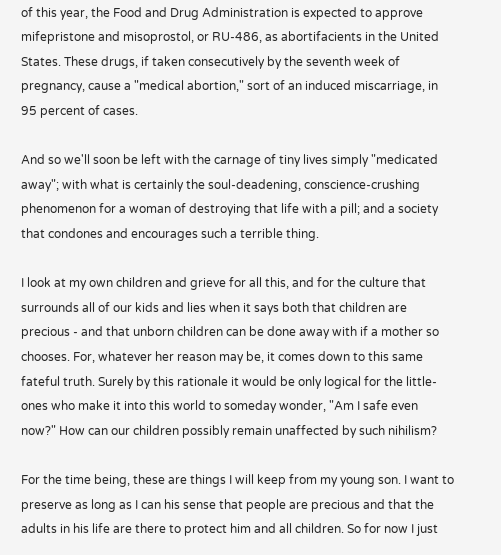of this year, the Food and Drug Administration is expected to approve mifepristone and misoprostol, or RU-486, as abortifacients in the United States. These drugs, if taken consecutively by the seventh week of pregnancy, cause a "medical abortion," sort of an induced miscarriage, in 95 percent of cases.

And so we'll soon be left with the carnage of tiny lives simply "medicated away"; with what is certainly the soul-deadening, conscience-crushing phenomenon for a woman of destroying that life with a pill; and a society that condones and encourages such a terrible thing.

I look at my own children and grieve for all this, and for the culture that surrounds all of our kids and lies when it says both that children are precious - and that unborn children can be done away with if a mother so chooses. For, whatever her reason may be, it comes down to this same fateful truth. Surely by this rationale it would be only logical for the little-ones who make it into this world to someday wonder, "Am I safe even now?" How can our children possibly remain unaffected by such nihilism?

For the time being, these are things I will keep from my young son. I want to preserve as long as I can his sense that people are precious and that the adults in his life are there to protect him and all children. So for now I just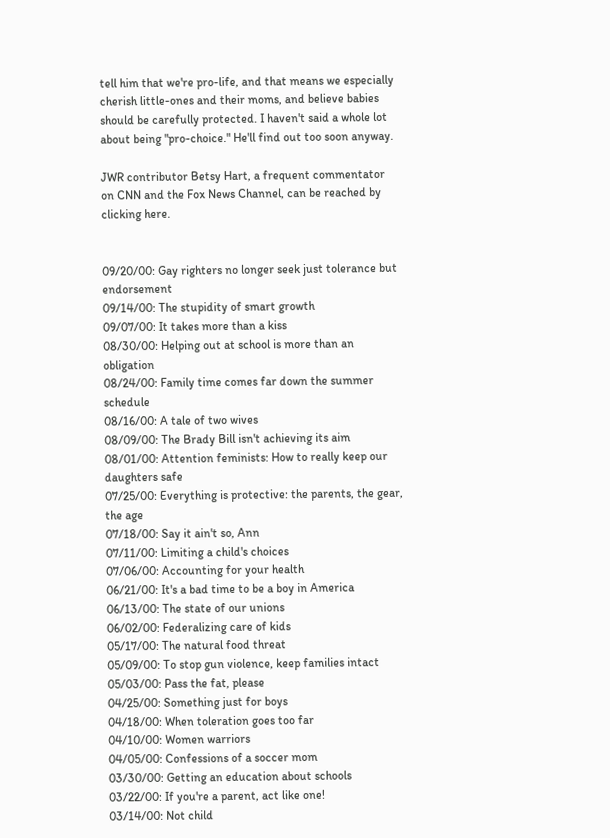tell him that we're pro-life, and that means we especially cherish little-ones and their moms, and believe babies should be carefully protected. I haven't said a whole lot about being "pro-choice." He'll find out too soon anyway.

JWR contributor Betsy Hart, a frequent commentator on CNN and the Fox News Channel, can be reached by clicking here.


09/20/00: Gay righters no longer seek just tolerance but endorsement
09/14/00: The stupidity of smart growth
09/07/00: It takes more than a kiss
08/30/00: Helping out at school is more than an obligation
08/24/00: Family time comes far down the summer schedule
08/16/00: A tale of two wives
08/09/00: The Brady Bill isn't achieving its aim
08/01/00: Attention feminists: How to really keep our daughters safe
07/25/00: Everything is protective: the parents, the gear, the age
07/18/00: Say it ain't so, Ann
07/11/00: Limiting a child's choices
07/06/00: Accounting for your health
06/21/00: It's a bad time to be a boy in America
06/13/00: The state of our unions
06/02/00: Federalizing care of kids
05/17/00: The natural food threat
05/09/00: To stop gun violence, keep families intact
05/03/00: Pass the fat, please
04/25/00: Something just for boys
04/18/00: When toleration goes too far
04/10/00: Women warriors
04/05/00: Confessions of a soccer mom
03/30/00: Getting an education about schools
03/22/00: If you're a parent, act like one!
03/14/00: Not child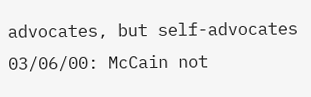advocates, but self-advocates
03/06/00: McCain not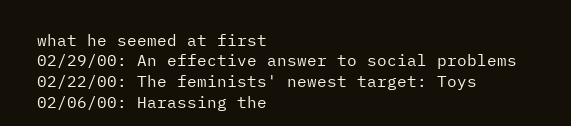what he seemed at first
02/29/00: An effective answer to social problems
02/22/00: The feminists' newest target: Toys
02/06/00: Harassing the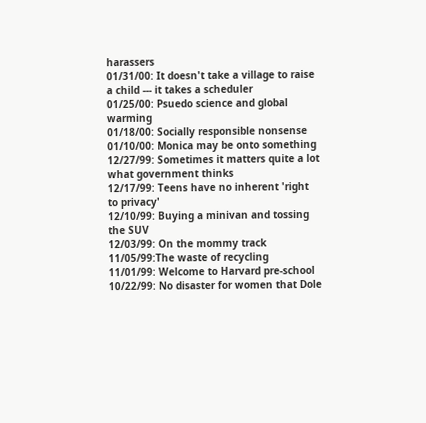harassers
01/31/00: It doesn't take a village to raise a child --- it takes a scheduler
01/25/00: Psuedo science and global warming
01/18/00: Socially responsible nonsense
01/10/00: Monica may be onto something
12/27/99: Sometimes it matters quite a lot what government thinks
12/17/99: Teens have no inherent 'right to privacy'
12/10/99: Buying a minivan and tossing the SUV
12/03/99: On the mommy track
11/05/99:The waste of recycling
11/01/99: Welcome to Harvard pre-school
10/22/99: No disaster for women that Dole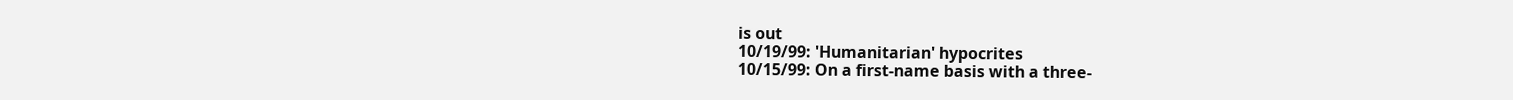is out
10/19/99: 'Humanitarian' hypocrites
10/15/99: On a first-name basis with a three-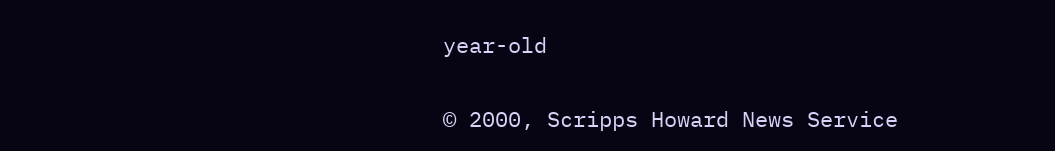year-old

© 2000, Scripps Howard News Service